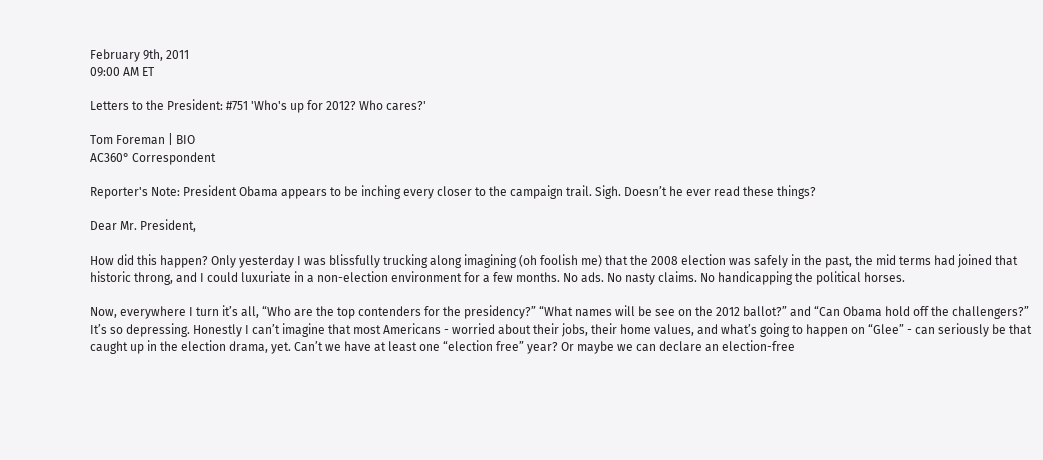February 9th, 2011
09:00 AM ET

Letters to the President: #751 'Who's up for 2012? Who cares?'

Tom Foreman | BIO
AC360° Correspondent

Reporter's Note: President Obama appears to be inching every closer to the campaign trail. Sigh. Doesn’t he ever read these things?

Dear Mr. President,

How did this happen? Only yesterday I was blissfully trucking along imagining (oh foolish me) that the 2008 election was safely in the past, the mid terms had joined that historic throng, and I could luxuriate in a non-election environment for a few months. No ads. No nasty claims. No handicapping the political horses.

Now, everywhere I turn it’s all, “Who are the top contenders for the presidency?” “What names will be see on the 2012 ballot?” and “Can Obama hold off the challengers?” It’s so depressing. Honestly I can’t imagine that most Americans - worried about their jobs, their home values, and what’s going to happen on “Glee” - can seriously be that caught up in the election drama, yet. Can’t we have at least one “election free” year? Or maybe we can declare an election-free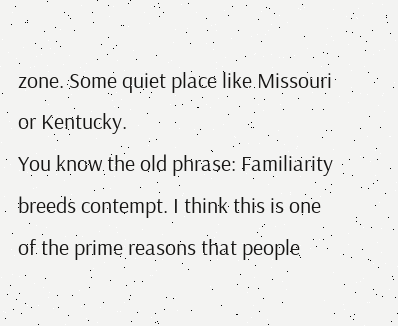zone. Some quiet place like Missouri or Kentucky.
You know the old phrase: Familiarity breeds contempt. I think this is one of the prime reasons that people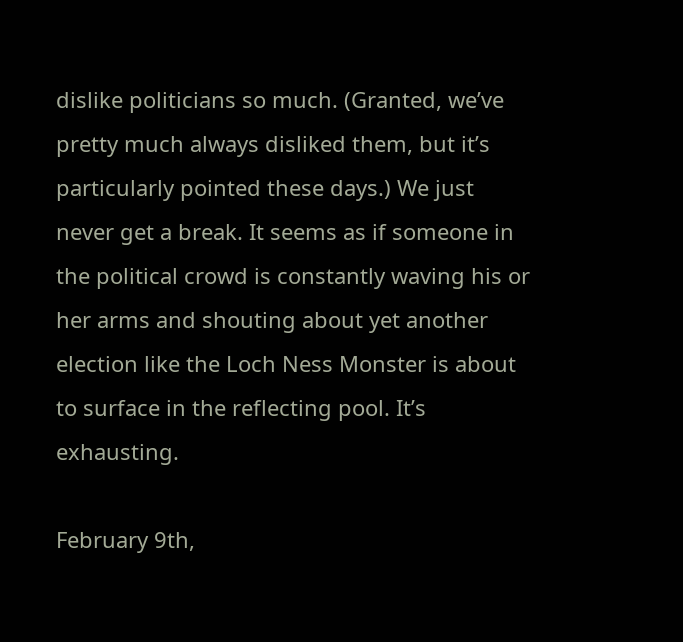dislike politicians so much. (Granted, we’ve pretty much always disliked them, but it’s particularly pointed these days.) We just never get a break. It seems as if someone in the political crowd is constantly waving his or her arms and shouting about yet another election like the Loch Ness Monster is about to surface in the reflecting pool. It’s exhausting.

February 9th,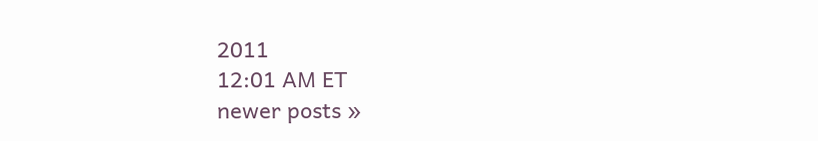2011
12:01 AM ET
newer posts »